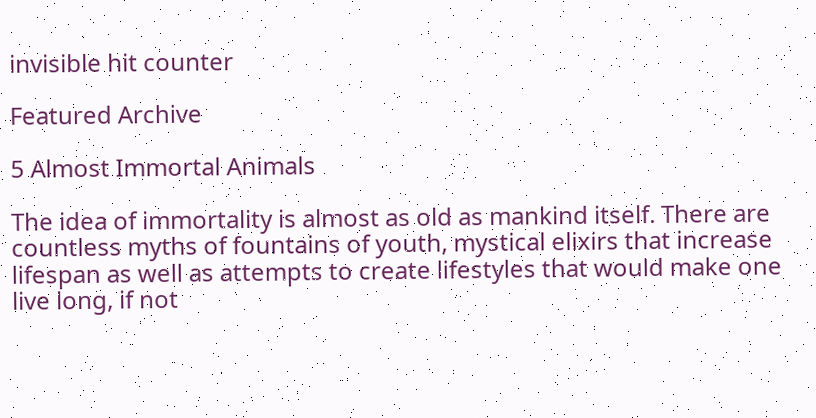invisible hit counter

Featured Archive

5 Almost Immortal Animals

The idea of immortality is almost as old as mankind itself. There are countless myths of fountains of youth, mystical elixirs that increase lifespan as well as attempts to create lifestyles that would make one live long, if not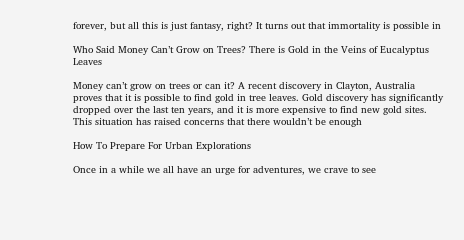forever, but all this is just fantasy, right? It turns out that immortality is possible in

Who Said Money Can’t Grow on Trees? There is Gold in the Veins of Eucalyptus Leaves

Money can’t grow on trees or can it? A recent discovery in Clayton, Australia proves that it is possible to find gold in tree leaves. Gold discovery has significantly dropped over the last ten years, and it is more expensive to find new gold sites. This situation has raised concerns that there wouldn’t be enough

How To Prepare For Urban Explorations

Once in a while we all have an urge for adventures, we crave to see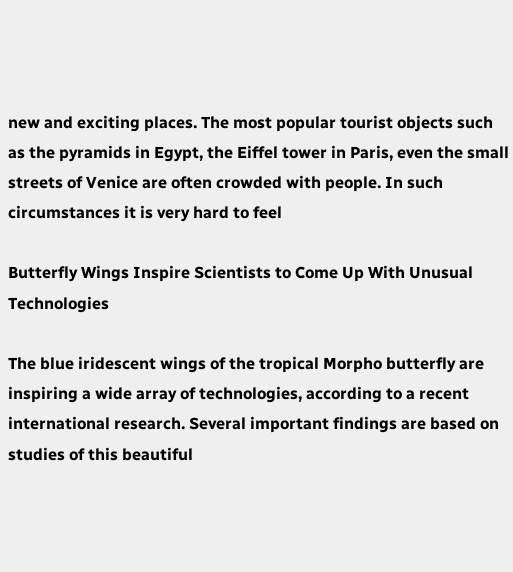new and exciting places. The most popular tourist objects such as the pyramids in Egypt, the Eiffel tower in Paris, even the small streets of Venice are often crowded with people. In such circumstances it is very hard to feel

Butterfly Wings Inspire Scientists to Come Up With Unusual Technologies

The blue iridescent wings of the tropical Morpho butterfly are inspiring a wide array of technologies, according to a recent international research. Several important findings are based on studies of this beautiful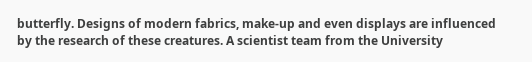butterfly. Designs of modern fabrics, make-up and even displays are influenced by the research of these creatures. A scientist team from the University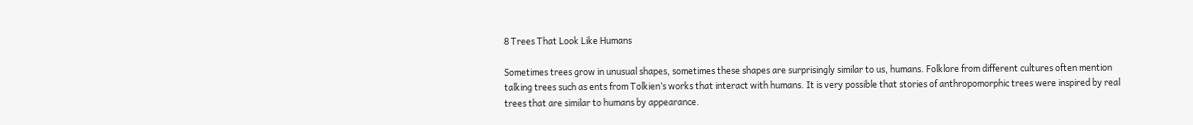8 Trees That Look Like Humans

Sometimes trees grow in unusual shapes, sometimes these shapes are surprisingly similar to us, humans. Folklore from different cultures often mention talking trees such as ents from Tolkien’s works that interact with humans. It is very possible that stories of anthropomorphic trees were inspired by real trees that are similar to humans by appearance.